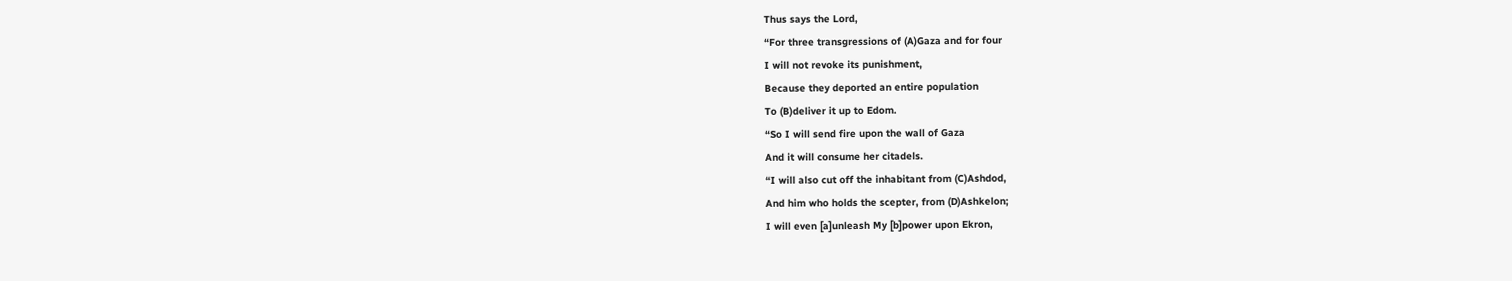Thus says the Lord,
“For three transgressions of (A)Gaza and for four
I will not revoke its punishment,
Because they deported an entire population
To (B)deliver it up to Edom.
“So I will send fire upon the wall of Gaza
And it will consume her citadels.
“I will also cut off the inhabitant from (C)Ashdod,
And him who holds the scepter, from (D)Ashkelon;
I will even [a]unleash My [b]power upon Ekron,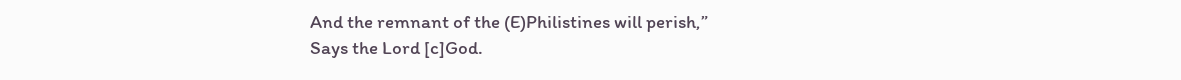And the remnant of the (E)Philistines will perish,”
Says the Lord [c]God.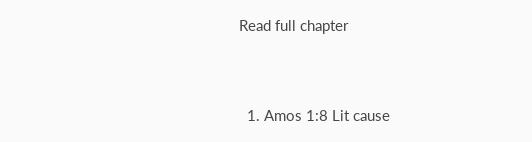Read full chapter


  1. Amos 1:8 Lit cause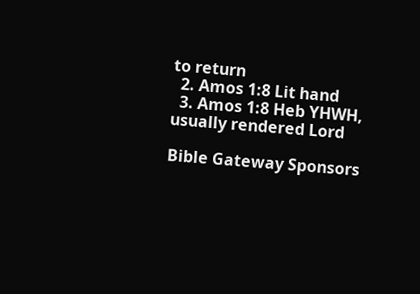to return
  2. Amos 1:8 Lit hand
  3. Amos 1:8 Heb YHWH, usually rendered Lord

Bible Gateway Sponsors